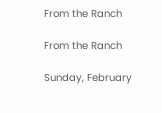From the Ranch

From the Ranch

Sunday, February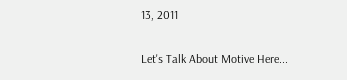13, 2011

Let's Talk About Motive Here...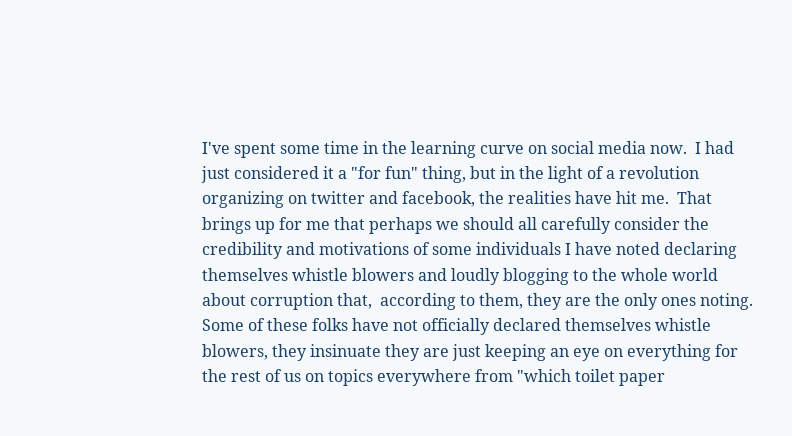I've spent some time in the learning curve on social media now.  I had just considered it a "for fun" thing, but in the light of a revolution organizing on twitter and facebook, the realities have hit me.  That brings up for me that perhaps we should all carefully consider the credibility and motivations of some individuals I have noted declaring themselves whistle blowers and loudly blogging to the whole world about corruption that,  according to them, they are the only ones noting.   Some of these folks have not officially declared themselves whistle blowers, they insinuate they are just keeping an eye on everything for the rest of us on topics everywhere from "which toilet paper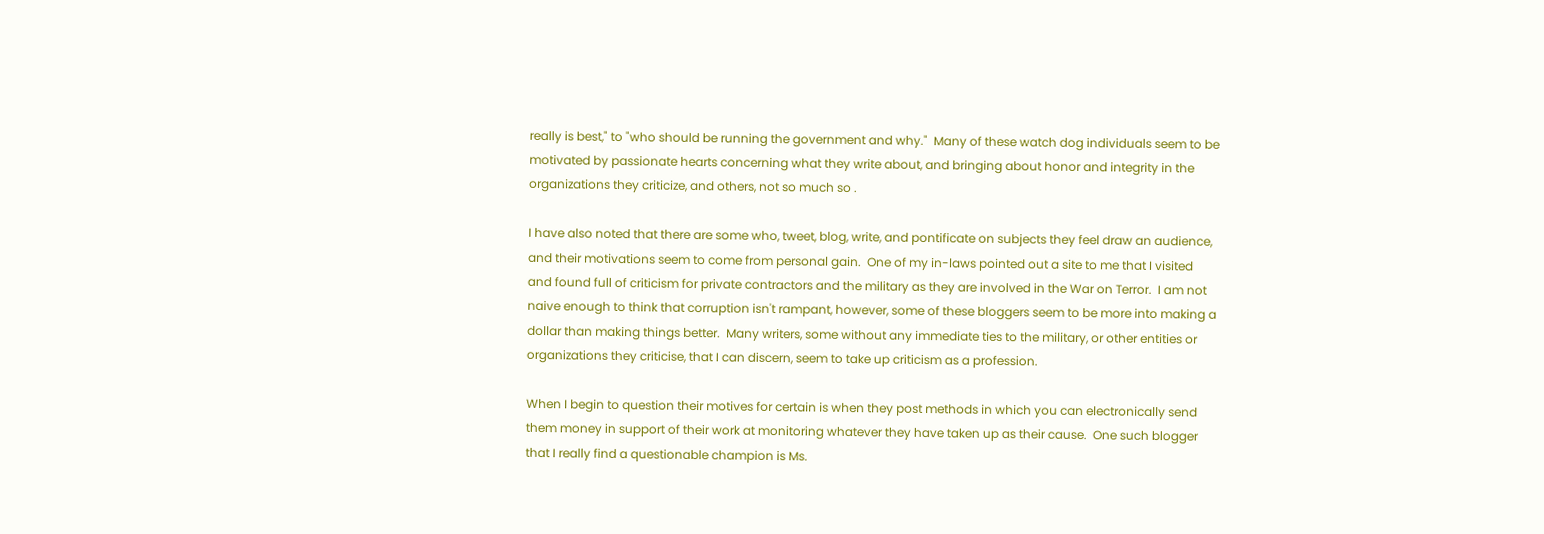really is best," to "who should be running the government and why."  Many of these watch dog individuals seem to be motivated by passionate hearts concerning what they write about, and bringing about honor and integrity in the organizations they criticize, and others, not so much so .

I have also noted that there are some who, tweet, blog, write, and pontificate on subjects they feel draw an audience, and their motivations seem to come from personal gain.  One of my in-laws pointed out a site to me that I visited and found full of criticism for private contractors and the military as they are involved in the War on Terror.  I am not naive enough to think that corruption isn't rampant, however, some of these bloggers seem to be more into making a dollar than making things better.  Many writers, some without any immediate ties to the military, or other entities or organizations they criticise, that I can discern, seem to take up criticism as a profession.

When I begin to question their motives for certain is when they post methods in which you can electronically send them money in support of their work at monitoring whatever they have taken up as their cause.  One such blogger that I really find a questionable champion is Ms.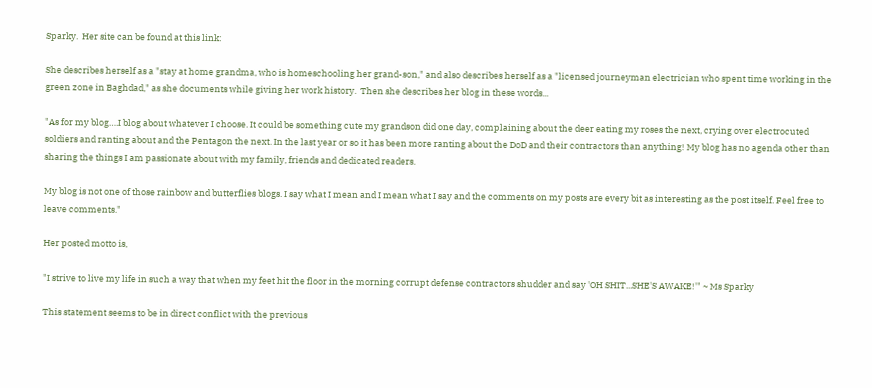Sparky.  Her site can be found at this link:

She describes herself as a "stay at home grandma, who is homeschooling her grand-son," and also describes herself as a "licensed journeyman electrician who spent time working in the green zone in Baghdad," as she documents while giving her work history.  Then she describes her blog in these words...

"As for my blog….I blog about whatever I choose. It could be something cute my grandson did one day, complaining about the deer eating my roses the next, crying over electrocuted soldiers and ranting about and the Pentagon the next. In the last year or so it has been more ranting about the DoD and their contractors than anything! My blog has no agenda other than sharing the things I am passionate about with my family, friends and dedicated readers.

My blog is not one of those rainbow and butterflies blogs. I say what I mean and I mean what I say and the comments on my posts are every bit as interesting as the post itself. Feel free to leave comments."

Her posted motto is,

"I strive to live my life in such a way that when my feet hit the floor in the morning corrupt defense contractors shudder and say 'OH SHIT...SHE'S AWAKE!'" ~ Ms Sparky

This statement seems to be in direct conflict with the previous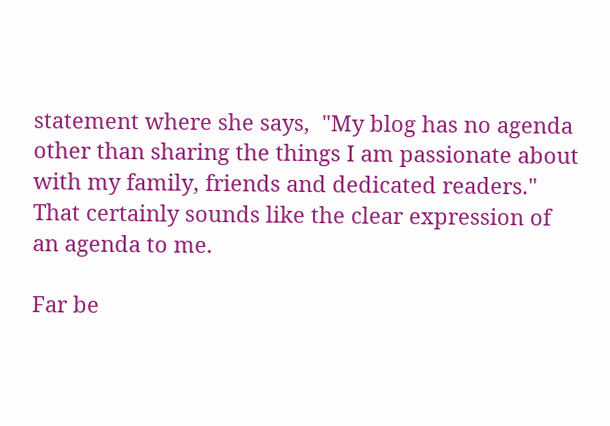statement where she says,  "My blog has no agenda other than sharing the things I am passionate about with my family, friends and dedicated readers."  That certainly sounds like the clear expression of an agenda to me.

Far be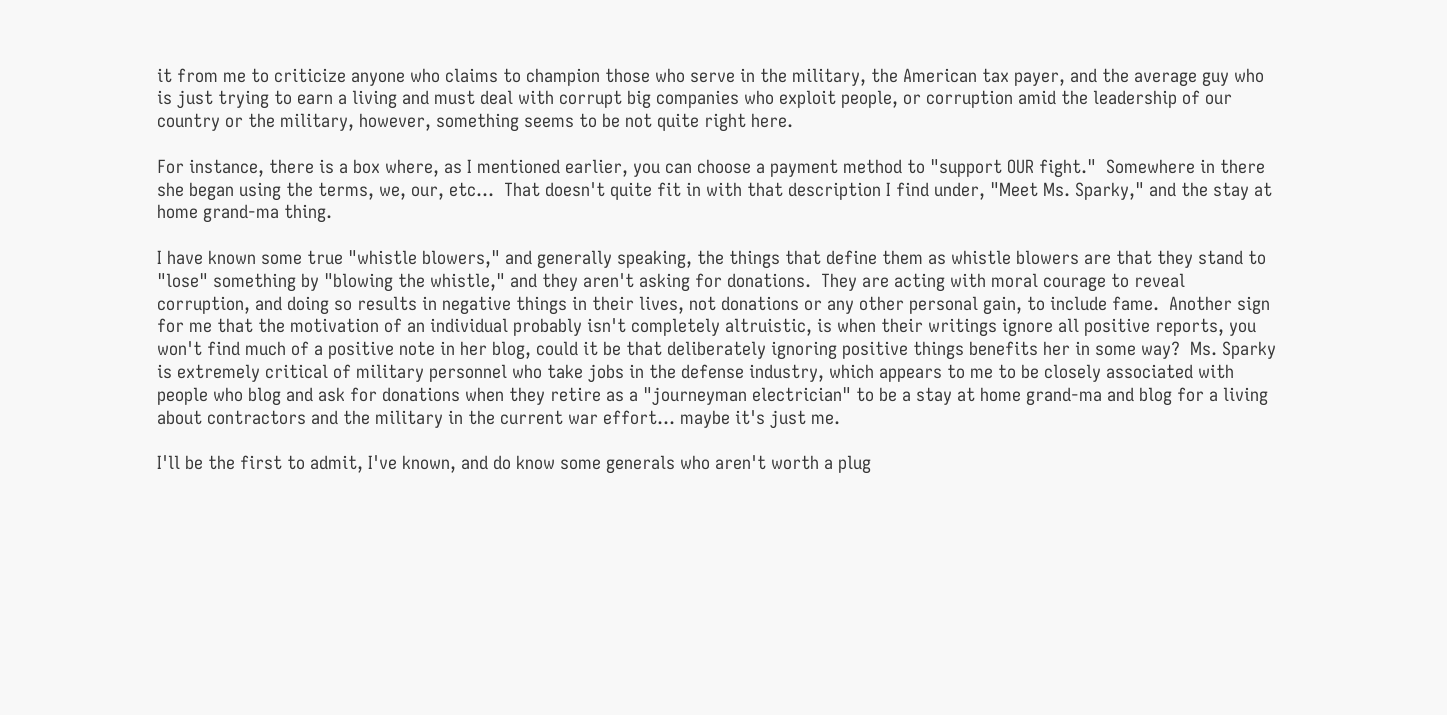it from me to criticize anyone who claims to champion those who serve in the military, the American tax payer, and the average guy who is just trying to earn a living and must deal with corrupt big companies who exploit people, or corruption amid the leadership of our country or the military, however, something seems to be not quite right here.

For instance, there is a box where, as I mentioned earlier, you can choose a payment method to "support OUR fight."  Somewhere in there she began using the terms, we, our, etc...  That doesn't quite fit in with that description I find under, "Meet Ms. Sparky," and the stay at home grand-ma thing.

I have known some true "whistle blowers," and generally speaking, the things that define them as whistle blowers are that they stand to "lose" something by "blowing the whistle," and they aren't asking for donations.  They are acting with moral courage to reveal corruption, and doing so results in negative things in their lives, not donations or any other personal gain, to include fame.  Another sign for me that the motivation of an individual probably isn't completely altruistic, is when their writings ignore all positive reports, you won't find much of a positive note in her blog, could it be that deliberately ignoring positive things benefits her in some way?  Ms. Sparky is extremely critical of military personnel who take jobs in the defense industry, which appears to me to be closely associated with people who blog and ask for donations when they retire as a "journeyman electrician" to be a stay at home grand-ma and blog for a living about contractors and the military in the current war effort... maybe it's just me.

I'll be the first to admit, I've known, and do know some generals who aren't worth a plug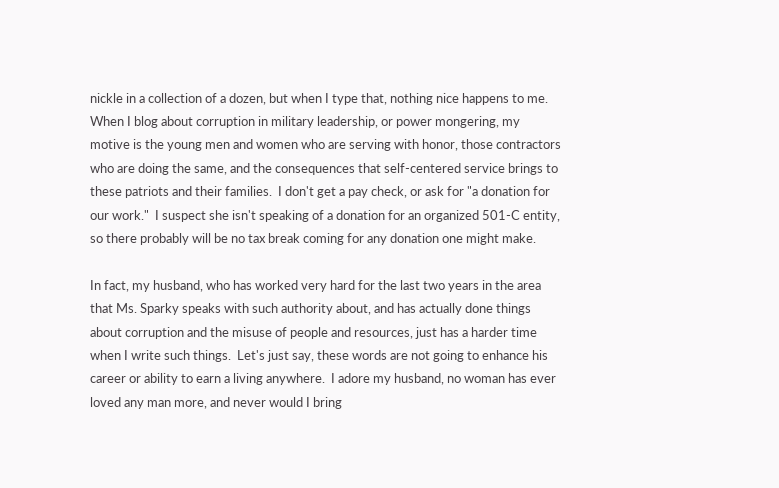nickle in a collection of a dozen, but when I type that, nothing nice happens to me.  When I blog about corruption in military leadership, or power mongering, my motive is the young men and women who are serving with honor, those contractors who are doing the same, and the consequences that self-centered service brings to these patriots and their families.  I don't get a pay check, or ask for "a donation for our work."  I suspect she isn't speaking of a donation for an organized 501-C entity, so there probably will be no tax break coming for any donation one might make.

In fact, my husband, who has worked very hard for the last two years in the area that Ms. Sparky speaks with such authority about, and has actually done things about corruption and the misuse of people and resources, just has a harder time when I write such things.  Let's just say, these words are not going to enhance his career or ability to earn a living anywhere.  I adore my husband, no woman has ever loved any man more, and never would I bring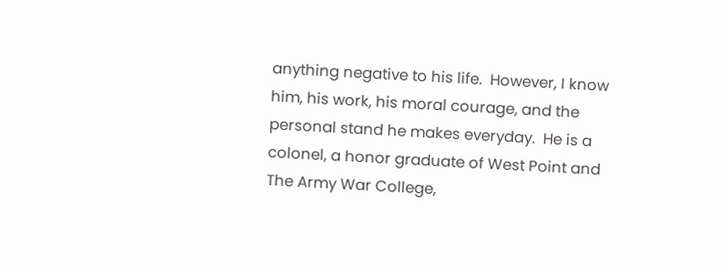anything negative to his life.  However, I know him, his work, his moral courage, and the personal stand he makes everyday.  He is a colonel, a honor graduate of West Point and The Army War College,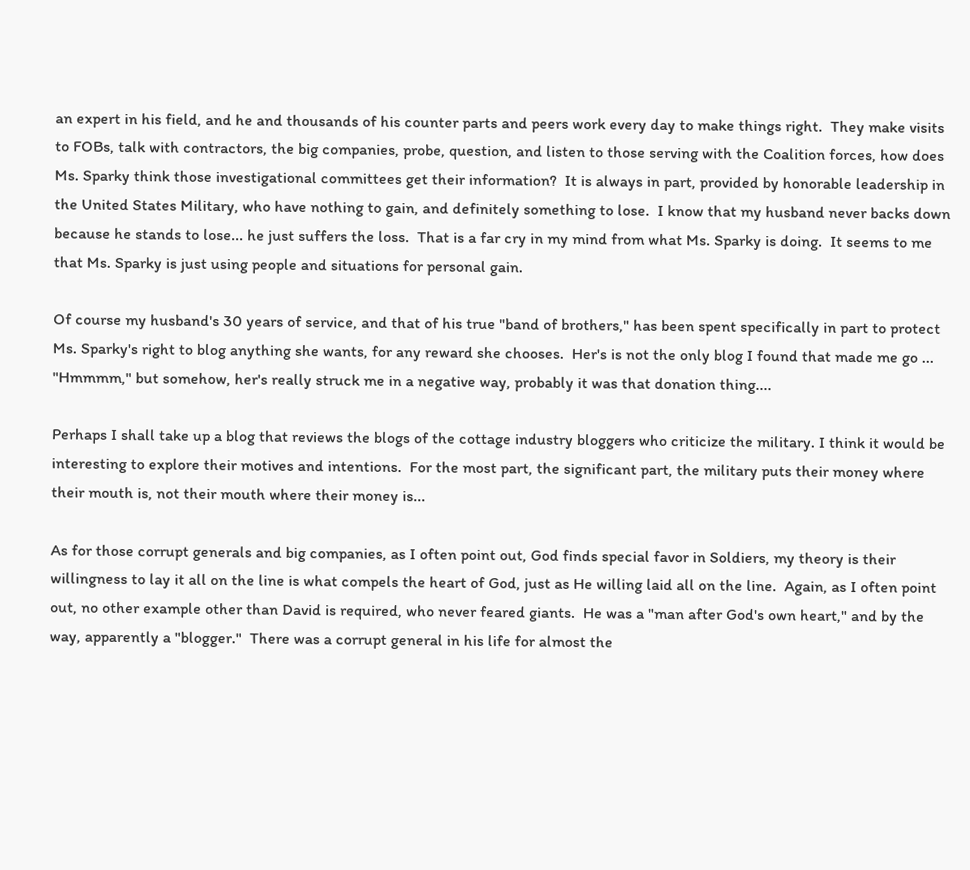an expert in his field, and he and thousands of his counter parts and peers work every day to make things right.  They make visits to FOBs, talk with contractors, the big companies, probe, question, and listen to those serving with the Coalition forces, how does Ms. Sparky think those investigational committees get their information?  It is always in part, provided by honorable leadership in the United States Military, who have nothing to gain, and definitely something to lose.  I know that my husband never backs down because he stands to lose... he just suffers the loss.  That is a far cry in my mind from what Ms. Sparky is doing.  It seems to me that Ms. Sparky is just using people and situations for personal gain.

Of course my husband's 30 years of service, and that of his true "band of brothers," has been spent specifically in part to protect Ms. Sparky's right to blog anything she wants, for any reward she chooses.  Her's is not the only blog I found that made me go ... "Hmmmm," but somehow, her's really struck me in a negative way, probably it was that donation thing....

Perhaps I shall take up a blog that reviews the blogs of the cottage industry bloggers who criticize the military. I think it would be interesting to explore their motives and intentions.  For the most part, the significant part, the military puts their money where their mouth is, not their mouth where their money is...

As for those corrupt generals and big companies, as I often point out, God finds special favor in Soldiers, my theory is their willingness to lay it all on the line is what compels the heart of God, just as He willing laid all on the line.  Again, as I often point out, no other example other than David is required, who never feared giants.  He was a "man after God's own heart," and by the way, apparently a "blogger."  There was a corrupt general in his life for almost the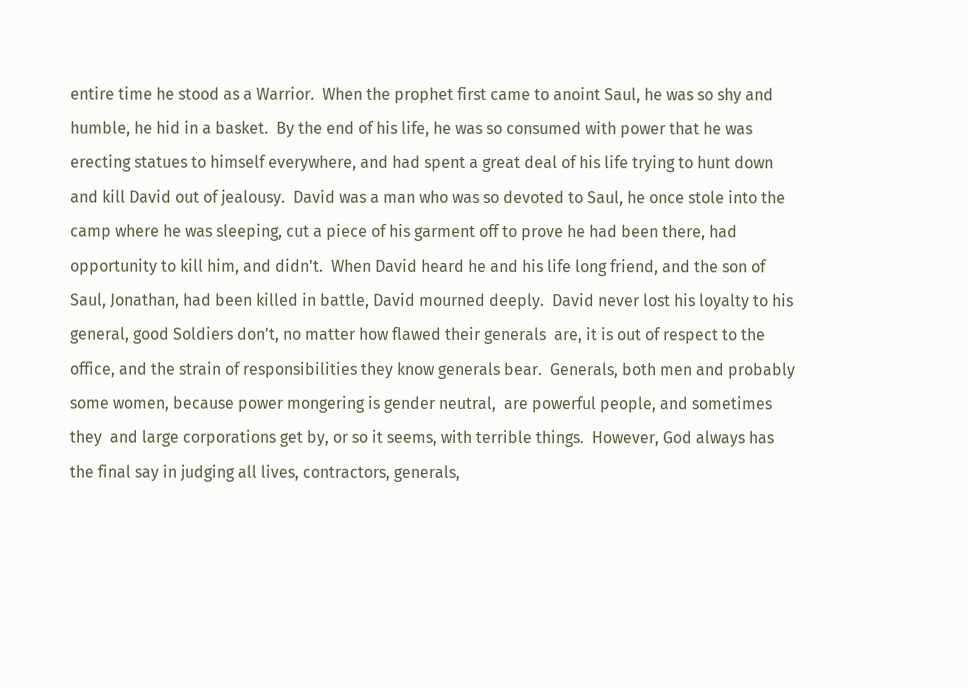entire time he stood as a Warrior.  When the prophet first came to anoint Saul, he was so shy and humble, he hid in a basket.  By the end of his life, he was so consumed with power that he was erecting statues to himself everywhere, and had spent a great deal of his life trying to hunt down and kill David out of jealousy.  David was a man who was so devoted to Saul, he once stole into the camp where he was sleeping, cut a piece of his garment off to prove he had been there, had opportunity to kill him, and didn't.  When David heard he and his life long friend, and the son of Saul, Jonathan, had been killed in battle, David mourned deeply.  David never lost his loyalty to his general, good Soldiers don't, no matter how flawed their generals  are, it is out of respect to the office, and the strain of responsibilities they know generals bear.  Generals, both men and probably some women, because power mongering is gender neutral,  are powerful people, and sometimes they  and large corporations get by, or so it seems, with terrible things.  However, God always has the final say in judging all lives, contractors, generals,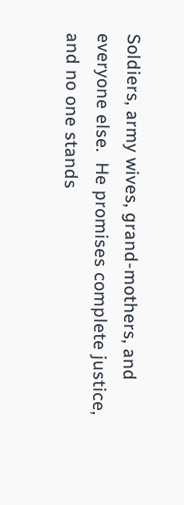Soldiers, army wives, grand-mothers, and everyone else.  He promises complete justice, and no one stands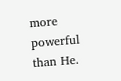more powerful than He.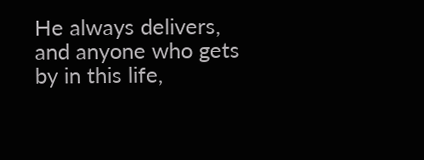He always delivers, and anyone who gets by in this life,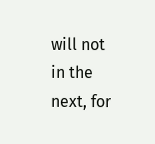will not in the next, for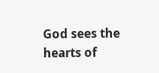God sees the hearts of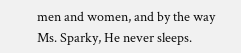men and women, and by the way Ms. Sparky, He never sleeps.